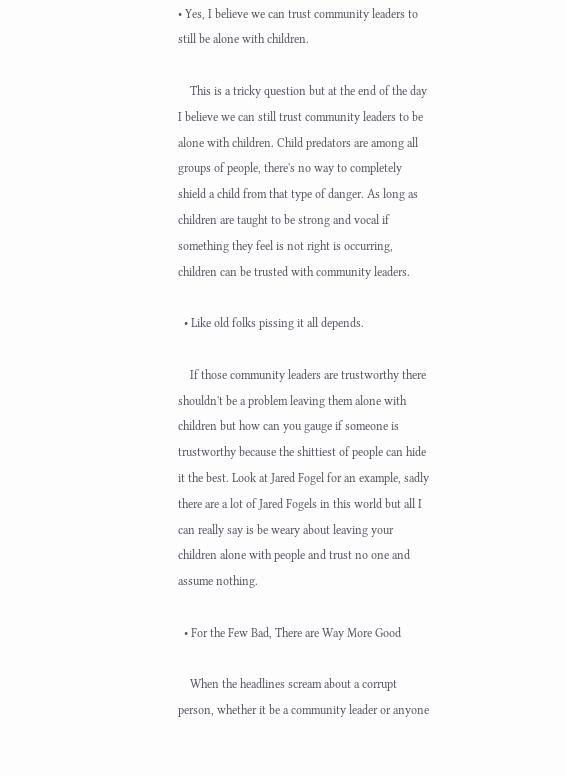• Yes, I believe we can trust community leaders to still be alone with children.

    This is a tricky question but at the end of the day I believe we can still trust community leaders to be alone with children. Child predators are among all groups of people, there's no way to completely shield a child from that type of danger. As long as children are taught to be strong and vocal if something they feel is not right is occurring, children can be trusted with community leaders.

  • Like old folks pissing it all depends.

    If those community leaders are trustworthy there shouldn't be a problem leaving them alone with children but how can you gauge if someone is trustworthy because the shittiest of people can hide it the best. Look at Jared Fogel for an example, sadly there are a lot of Jared Fogels in this world but all I can really say is be weary about leaving your children alone with people and trust no one and assume nothing.

  • For the Few Bad, There are Way More Good

    When the headlines scream about a corrupt person, whether it be a community leader or anyone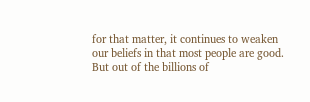for that matter, it continues to weaken our beliefs in that most people are good. But out of the billions of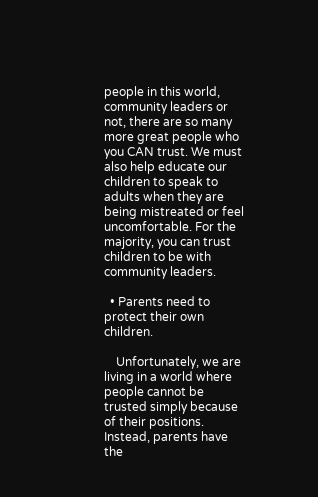people in this world, community leaders or not, there are so many more great people who you CAN trust. We must also help educate our children to speak to adults when they are being mistreated or feel uncomfortable. For the majority, you can trust children to be with community leaders.

  • Parents need to protect their own children.

    Unfortunately, we are living in a world where people cannot be trusted simply because of their positions. Instead, parents have the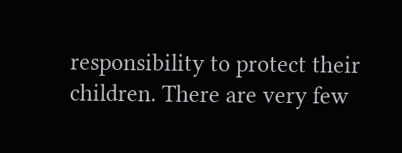responsibility to protect their children. There are very few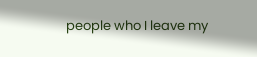people who I leave my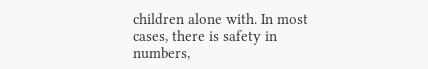children alone with. In most cases, there is safety in numbers,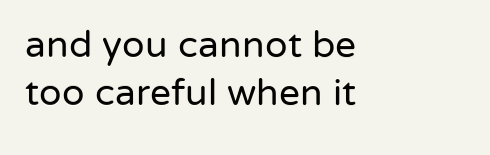and you cannot be too careful when it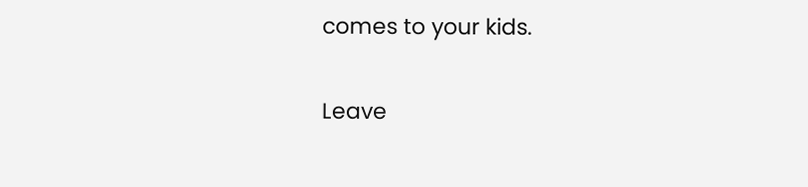comes to your kids.

Leave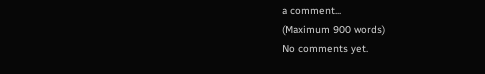a comment...
(Maximum 900 words)
No comments yet.